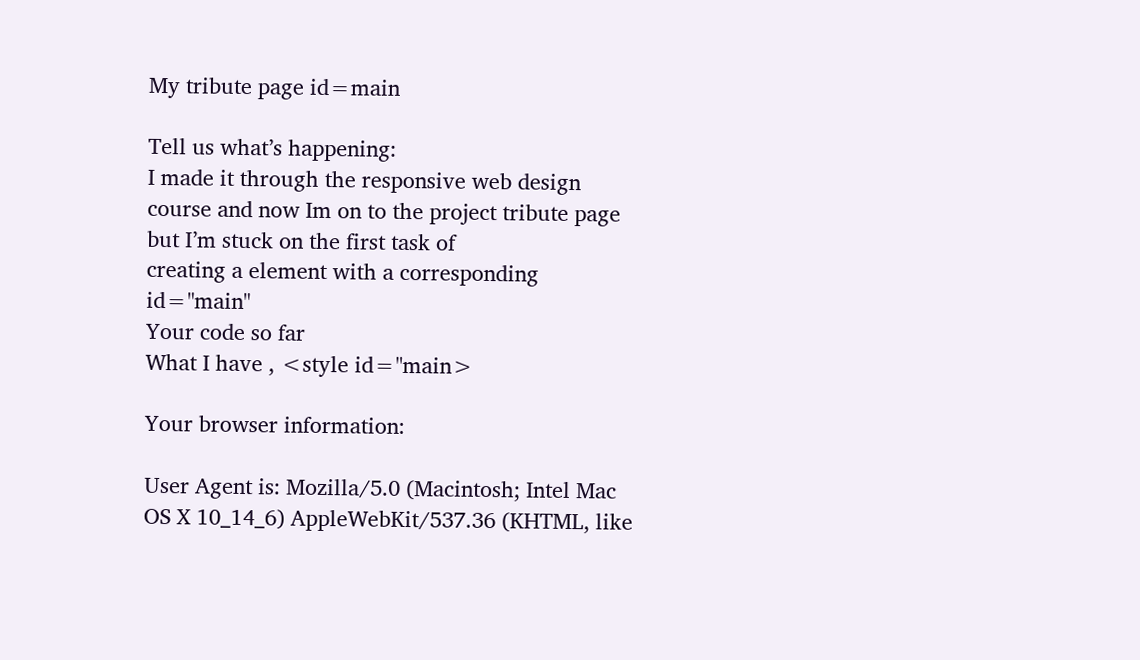My tribute page id=main

Tell us what’s happening:
I made it through the responsive web design course and now Im on to the project tribute page but I’m stuck on the first task of
creating a element with a corresponding id="main"
Your code so far
What I have , <style id="main>

Your browser information:

User Agent is: Mozilla/5.0 (Macintosh; Intel Mac OS X 10_14_6) AppleWebKit/537.36 (KHTML, like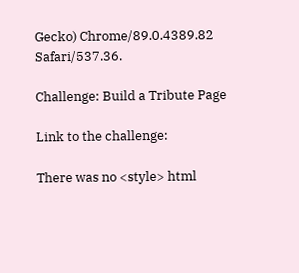Gecko) Chrome/89.0.4389.82 Safari/537.36.

Challenge: Build a Tribute Page

Link to the challenge:

There was no <style> html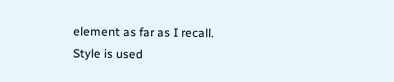element as far as I recall.
Style is used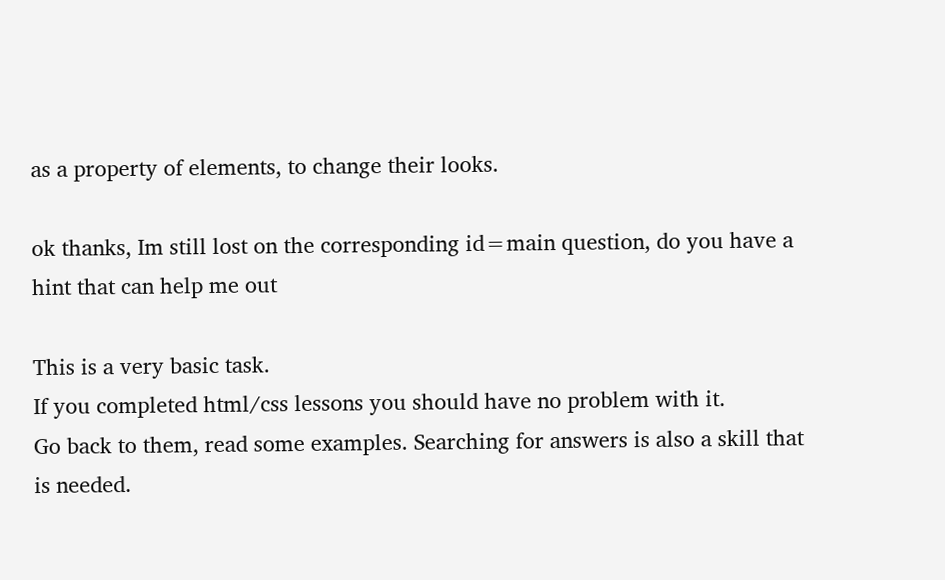as a property of elements, to change their looks.

ok thanks, Im still lost on the corresponding id=main question, do you have a hint that can help me out

This is a very basic task.
If you completed html/css lessons you should have no problem with it.
Go back to them, read some examples. Searching for answers is also a skill that is needed.